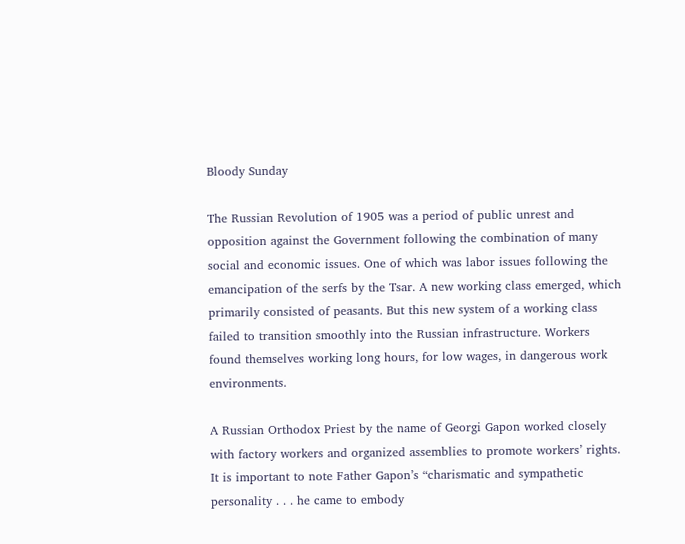Bloody Sunday

The Russian Revolution of 1905 was a period of public unrest and opposition against the Government following the combination of many social and economic issues. One of which was labor issues following the emancipation of the serfs by the Tsar. A new working class emerged, which primarily consisted of peasants. But this new system of a working class failed to transition smoothly into the Russian infrastructure. Workers found themselves working long hours, for low wages, in dangerous work environments.

A Russian Orthodox Priest by the name of Georgi Gapon worked closely with factory workers and organized assemblies to promote workers’ rights. It is important to note Father Gapon’s “charismatic and sympathetic personality . . . he came to embody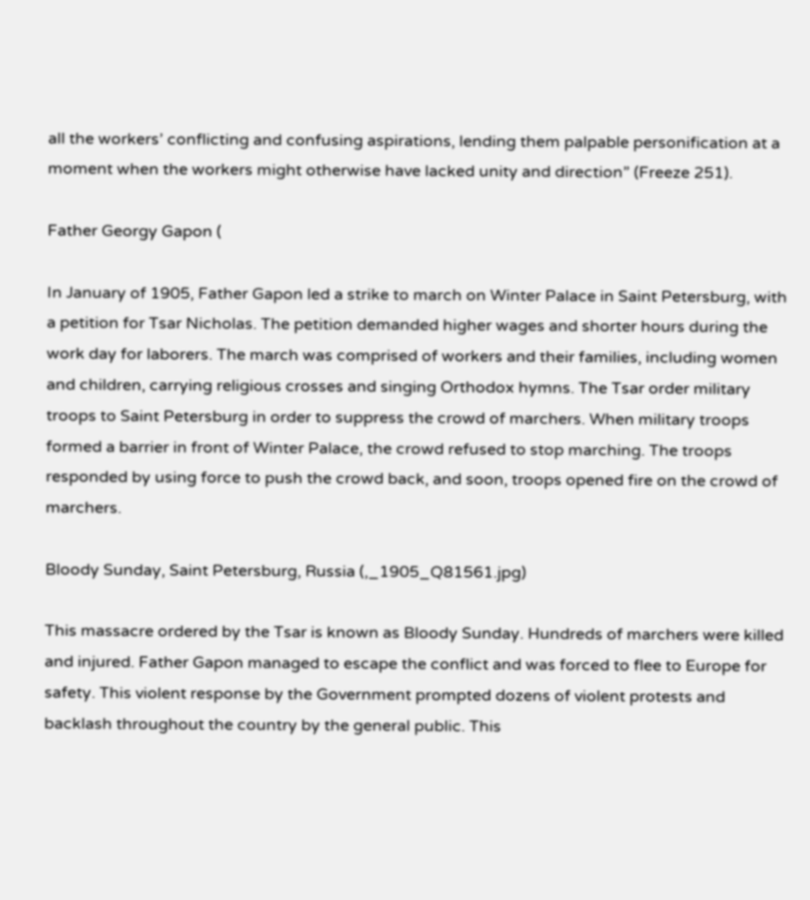all the workers’ conflicting and confusing aspirations, lending them palpable personification at a moment when the workers might otherwise have lacked unity and direction” (Freeze 251).

Father Georgy Gapon (

In January of 1905, Father Gapon led a strike to march on Winter Palace in Saint Petersburg, with a petition for Tsar Nicholas. The petition demanded higher wages and shorter hours during the work day for laborers. The march was comprised of workers and their families, including women and children, carrying religious crosses and singing Orthodox hymns. The Tsar order military troops to Saint Petersburg in order to suppress the crowd of marchers. When military troops formed a barrier in front of Winter Palace, the crowd refused to stop marching. The troops responded by using force to push the crowd back, and soon, troops opened fire on the crowd of marchers.

Bloody Sunday, Saint Petersburg, Russia (,_1905_Q81561.jpg)

This massacre ordered by the Tsar is known as Bloody Sunday. Hundreds of marchers were killed and injured. Father Gapon managed to escape the conflict and was forced to flee to Europe for safety. This violent response by the Government prompted dozens of violent protests and backlash throughout the country by the general public. This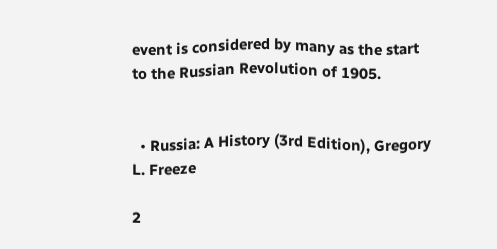event is considered by many as the start to the Russian Revolution of 1905.


  • Russia: A History (3rd Edition), Gregory L. Freeze

2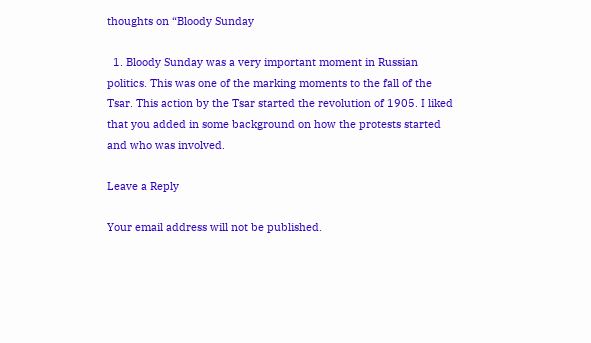thoughts on “Bloody Sunday

  1. Bloody Sunday was a very important moment in Russian politics. This was one of the marking moments to the fall of the Tsar. This action by the Tsar started the revolution of 1905. I liked that you added in some background on how the protests started and who was involved.

Leave a Reply

Your email address will not be published.